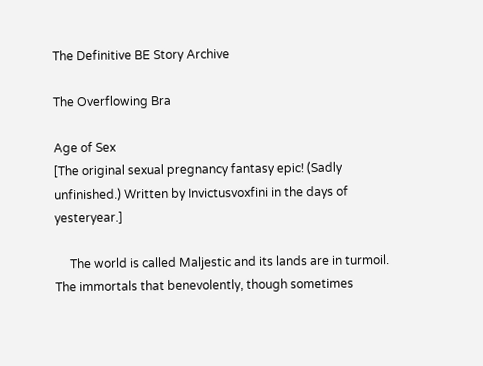The Definitive BE Story Archive

The Overflowing Bra

Age of Sex
[The original sexual pregnancy fantasy epic! (Sadly unfinished.) Written by Invictusvoxfini in the days of yesteryear.]

     The world is called Maljestic and its lands are in turmoil. The immortals that benevolently, though sometimes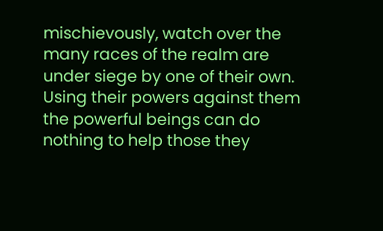mischievously, watch over the many races of the realm are under siege by one of their own. Using their powers against them the powerful beings can do nothing to help those they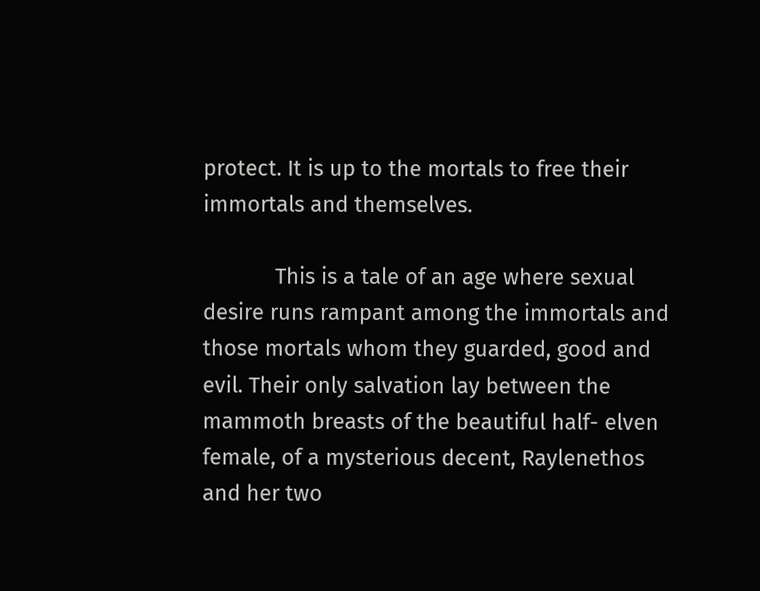protect. It is up to the mortals to free their immortals and themselves.

            This is a tale of an age where sexual desire runs rampant among the immortals and those mortals whom they guarded, good and evil. Their only salvation lay between the mammoth breasts of the beautiful half- elven female, of a mysterious decent, Raylenethos and her two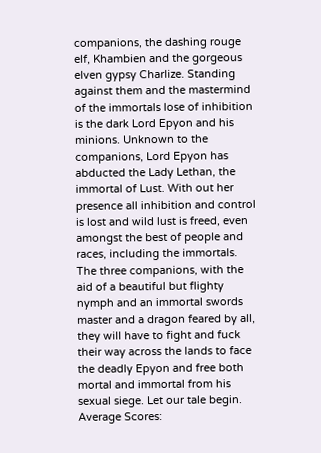companions, the dashing rouge elf, Khambien and the gorgeous elven gypsy Charlize. Standing against them and the mastermind of the immortals lose of inhibition is the dark Lord Epyon and his minions. Unknown to the companions, Lord Epyon has abducted the Lady Lethan, the immortal of Lust. With out her presence all inhibition and control is lost and wild lust is freed, even amongst the best of people and races, including the immortals. The three companions, with the aid of a beautiful but flighty nymph and an immortal swords master and a dragon feared by all, they will have to fight and fuck their way across the lands to face the deadly Epyon and free both mortal and immortal from his sexual siege. Let our tale begin.
Average Scores: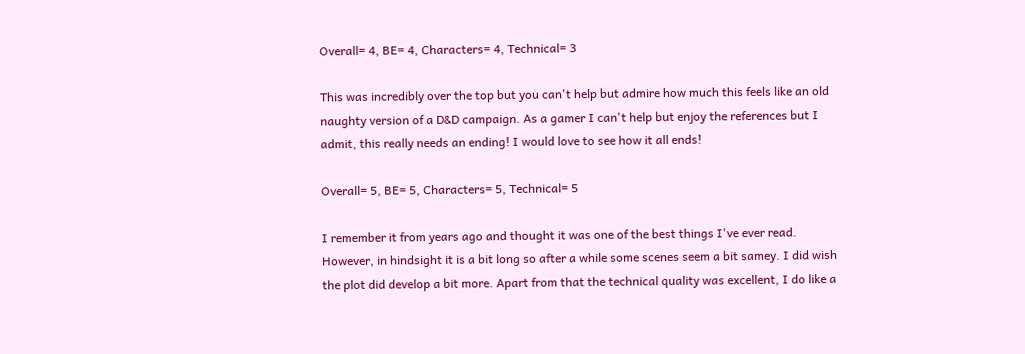Overall= 4, BE= 4, Characters= 4, Technical= 3

This was incredibly over the top but you can't help but admire how much this feels like an old naughty version of a D&D campaign. As a gamer I can't help but enjoy the references but I admit, this really needs an ending! I would love to see how it all ends!

Overall= 5, BE= 5, Characters= 5, Technical= 5

I remember it from years ago and thought it was one of the best things I've ever read. However, in hindsight it is a bit long so after a while some scenes seem a bit samey. I did wish the plot did develop a bit more. Apart from that the technical quality was excellent, I do like a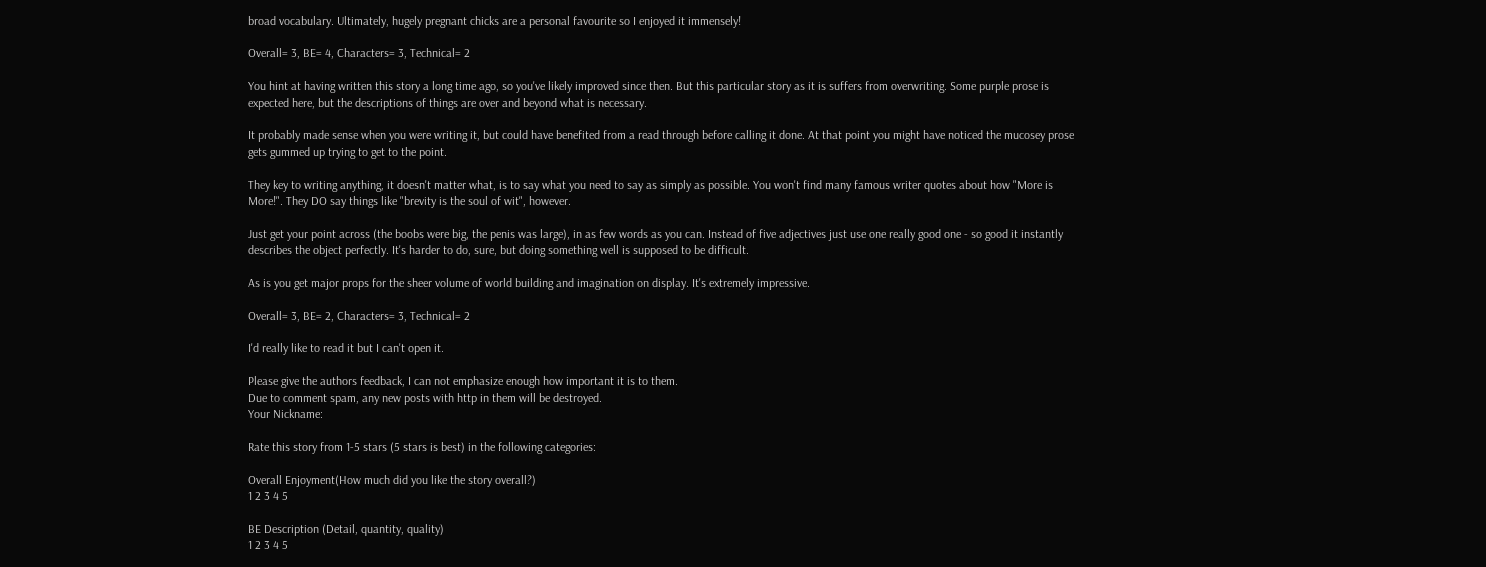broad vocabulary. Ultimately, hugely pregnant chicks are a personal favourite so I enjoyed it immensely!

Overall= 3, BE= 4, Characters= 3, Technical= 2

You hint at having written this story a long time ago, so you've likely improved since then. But this particular story as it is suffers from overwriting. Some purple prose is expected here, but the descriptions of things are over and beyond what is necessary.

It probably made sense when you were writing it, but could have benefited from a read through before calling it done. At that point you might have noticed the mucosey prose gets gummed up trying to get to the point.

They key to writing anything, it doesn't matter what, is to say what you need to say as simply as possible. You won't find many famous writer quotes about how "More is More!". They DO say things like "brevity is the soul of wit", however.

Just get your point across (the boobs were big, the penis was large), in as few words as you can. Instead of five adjectives just use one really good one - so good it instantly describes the object perfectly. It's harder to do, sure, but doing something well is supposed to be difficult.

As is you get major props for the sheer volume of world building and imagination on display. It's extremely impressive.

Overall= 3, BE= 2, Characters= 3, Technical= 2

I'd really like to read it but I can't open it.

Please give the authors feedback, I can not emphasize enough how important it is to them.
Due to comment spam, any new posts with http in them will be destroyed.
Your Nickname:

Rate this story from 1-5 stars (5 stars is best) in the following categories:

Overall Enjoyment(How much did you like the story overall?)
1 2 3 4 5

BE Description (Detail, quantity, quality)
1 2 3 4 5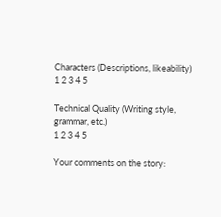Characters (Descriptions, likeability)
1 2 3 4 5

Technical Quality (Writing style, grammar, etc.)
1 2 3 4 5

Your comments on the story: